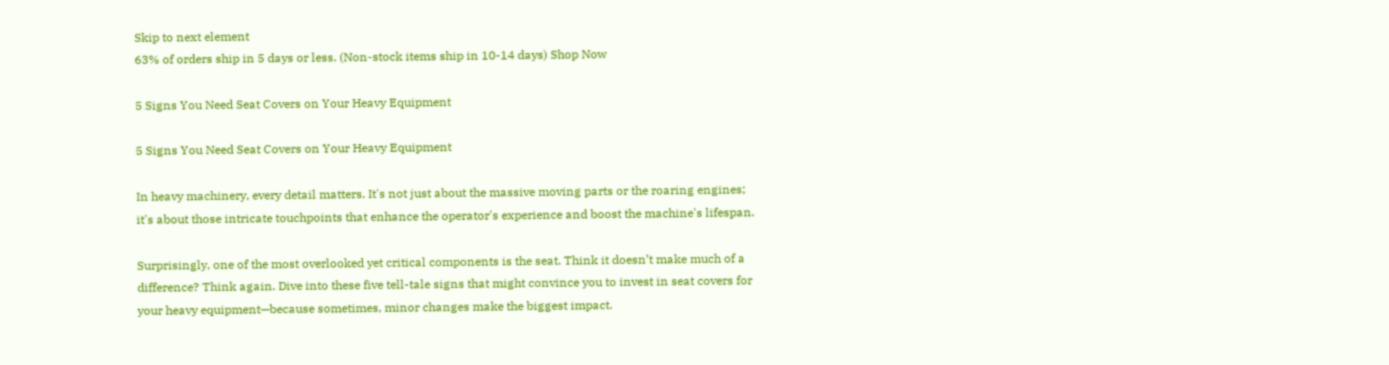Skip to next element
63% of orders ship in 5 days or less. (Non-stock items ship in 10-14 days) Shop Now

5 Signs You Need Seat Covers on Your Heavy Equipment

5 Signs You Need Seat Covers on Your Heavy Equipment

In heavy machinery, every detail matters. It's not just about the massive moving parts or the roaring engines; it's about those intricate touchpoints that enhance the operator's experience and boost the machine's lifespan.

Surprisingly, one of the most overlooked yet critical components is the seat. Think it doesn’t make much of a difference? Think again. Dive into these five tell-tale signs that might convince you to invest in seat covers for your heavy equipment—because sometimes, minor changes make the biggest impact.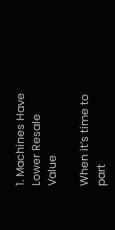1. Machines Have Lower Resale Value

When it’s time to part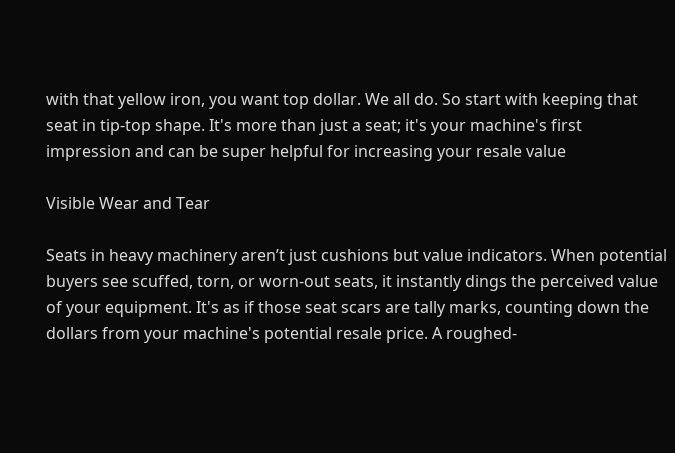with that yellow iron, you want top dollar. We all do. So start with keeping that seat in tip-top shape. It's more than just a seat; it's your machine's first impression and can be super helpful for increasing your resale value

Visible Wear and Tear

Seats in heavy machinery aren’t just cushions but value indicators. When potential buyers see scuffed, torn, or worn-out seats, it instantly dings the perceived value of your equipment. It's as if those seat scars are tally marks, counting down the dollars from your machine's potential resale price. A roughed-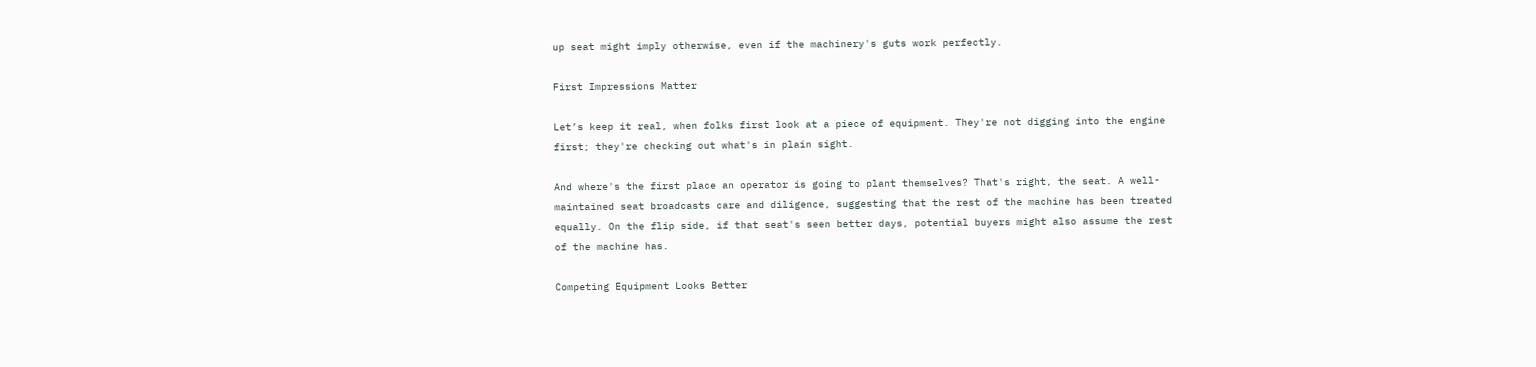up seat might imply otherwise, even if the machinery's guts work perfectly.

First Impressions Matter

Let’s keep it real, when folks first look at a piece of equipment. They're not digging into the engine first; they're checking out what's in plain sight.

And where's the first place an operator is going to plant themselves? That's right, the seat. A well-maintained seat broadcasts care and diligence, suggesting that the rest of the machine has been treated equally. On the flip side, if that seat's seen better days, potential buyers might also assume the rest of the machine has.

Competing Equipment Looks Better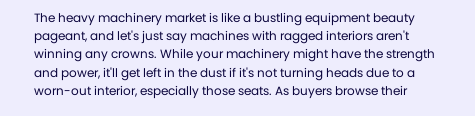The heavy machinery market is like a bustling equipment beauty pageant, and let's just say machines with ragged interiors aren't winning any crowns. While your machinery might have the strength and power, it'll get left in the dust if it's not turning heads due to a worn-out interior, especially those seats. As buyers browse their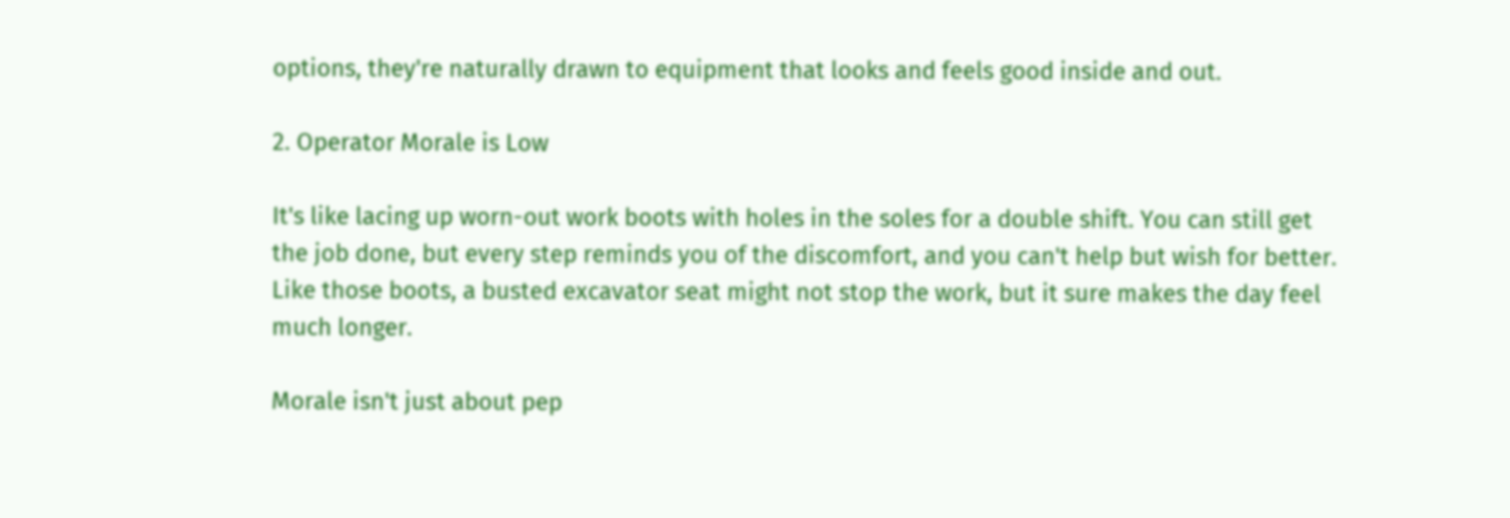options, they're naturally drawn to equipment that looks and feels good inside and out.

2. Operator Morale is Low

It's like lacing up worn-out work boots with holes in the soles for a double shift. You can still get the job done, but every step reminds you of the discomfort, and you can't help but wish for better. Like those boots, a busted excavator seat might not stop the work, but it sure makes the day feel much longer.

Morale isn't just about pep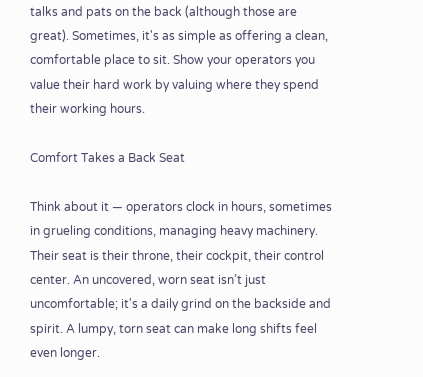talks and pats on the back (although those are great). Sometimes, it's as simple as offering a clean, comfortable place to sit. Show your operators you value their hard work by valuing where they spend their working hours.

Comfort Takes a Back Seat

Think about it — operators clock in hours, sometimes in grueling conditions, managing heavy machinery. Their seat is their throne, their cockpit, their control center. An uncovered, worn seat isn’t just uncomfortable; it's a daily grind on the backside and spirit. A lumpy, torn seat can make long shifts feel even longer.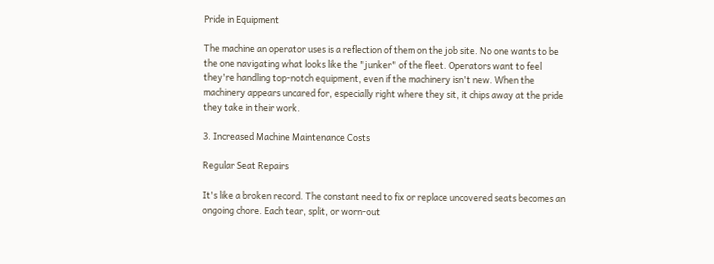Pride in Equipment

The machine an operator uses is a reflection of them on the job site. No one wants to be the one navigating what looks like the "junker" of the fleet. Operators want to feel they're handling top-notch equipment, even if the machinery isn't new. When the machinery appears uncared for, especially right where they sit, it chips away at the pride they take in their work.

3. Increased Machine Maintenance Costs

Regular Seat Repairs

It's like a broken record. The constant need to fix or replace uncovered seats becomes an ongoing chore. Each tear, split, or worn-out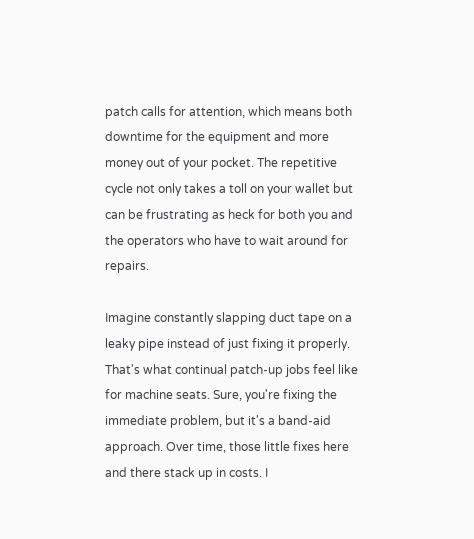patch calls for attention, which means both downtime for the equipment and more money out of your pocket. The repetitive cycle not only takes a toll on your wallet but can be frustrating as heck for both you and the operators who have to wait around for repairs.

Imagine constantly slapping duct tape on a leaky pipe instead of just fixing it properly. That's what continual patch-up jobs feel like for machine seats. Sure, you're fixing the immediate problem, but it's a band-aid approach. Over time, those little fixes here and there stack up in costs. I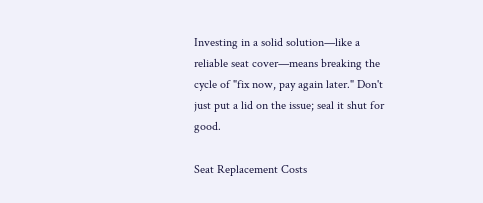Investing in a solid solution—like a reliable seat cover—means breaking the cycle of "fix now, pay again later." Don't just put a lid on the issue; seal it shut for good.

Seat Replacement Costs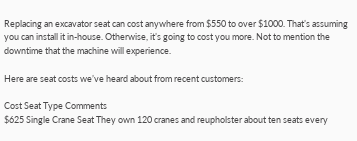Replacing an excavator seat can cost anywhere from $550 to over $1000. That’s assuming you can install it in-house. Otherwise, it’s going to cost you more. Not to mention the downtime that the machine will experience.

Here are seat costs we’ve heard about from recent customers:

Cost Seat Type Comments
$625 Single Crane Seat They own 120 cranes and reupholster about ten seats every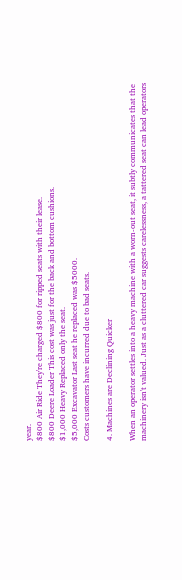year.
$800 Air Ride They're charged $800 for ripped seats with their lease.
$800 Deere Loader This cost was just for the back and bottom cushions.
$1,000 Heavy Replaced only the seat.
$5,000 Excavator Last seat he replaced was $5000.
Costs customers have incurred due to bad seats.

4. Machines are Declining Quicker

When an operator settles into a heavy machine with a worn-out seat, it subtly communicates that the machinery isn't valued. Just as a cluttered car suggests carelessness, a tattered seat can lead operators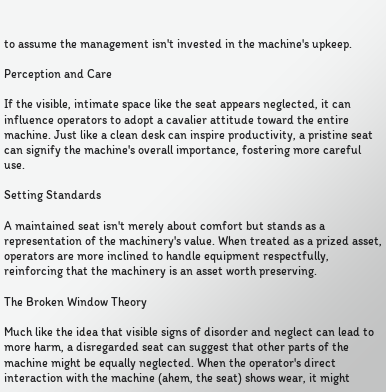to assume the management isn't invested in the machine's upkeep.

Perception and Care

If the visible, intimate space like the seat appears neglected, it can influence operators to adopt a cavalier attitude toward the entire machine. Just like a clean desk can inspire productivity, a pristine seat can signify the machine's overall importance, fostering more careful use.

Setting Standards

A maintained seat isn't merely about comfort but stands as a representation of the machinery's value. When treated as a prized asset, operators are more inclined to handle equipment respectfully, reinforcing that the machinery is an asset worth preserving.

The Broken Window Theory

Much like the idea that visible signs of disorder and neglect can lead to more harm, a disregarded seat can suggest that other parts of the machine might be equally neglected. When the operator's direct interaction with the machine (ahem, the seat) shows wear, it might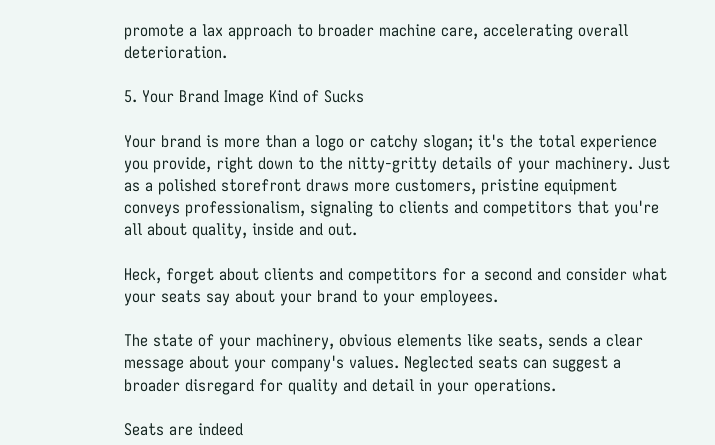promote a lax approach to broader machine care, accelerating overall deterioration.

5. Your Brand Image Kind of Sucks

Your brand is more than a logo or catchy slogan; it's the total experience you provide, right down to the nitty-gritty details of your machinery. Just as a polished storefront draws more customers, pristine equipment conveys professionalism, signaling to clients and competitors that you're all about quality, inside and out.

Heck, forget about clients and competitors for a second and consider what your seats say about your brand to your employees.

The state of your machinery, obvious elements like seats, sends a clear message about your company's values. Neglected seats can suggest a broader disregard for quality and detail in your operations.

Seats are indeed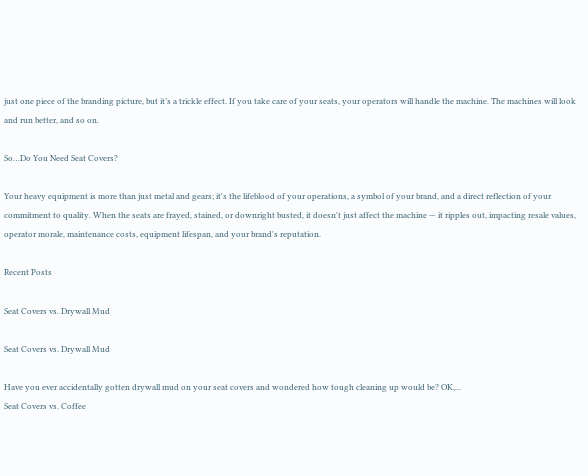just one piece of the branding picture, but it’s a trickle effect. If you take care of your seats, your operators will handle the machine. The machines will look and run better, and so on.

So…Do You Need Seat Covers?

Your heavy equipment is more than just metal and gears; it's the lifeblood of your operations, a symbol of your brand, and a direct reflection of your commitment to quality. When the seats are frayed, stained, or downright busted, it doesn't just affect the machine — it ripples out, impacting resale values, operator morale, maintenance costs, equipment lifespan, and your brand's reputation.

Recent Posts

Seat Covers vs. Drywall Mud

Seat Covers vs. Drywall Mud

Have you ever accidentally gotten drywall mud on your seat covers and wondered how tough cleaning up would be? OK,...
Seat Covers vs. Coffee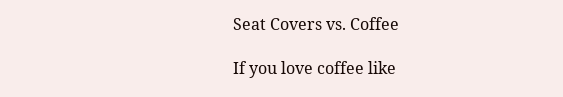Seat Covers vs. Coffee

If you love coffee like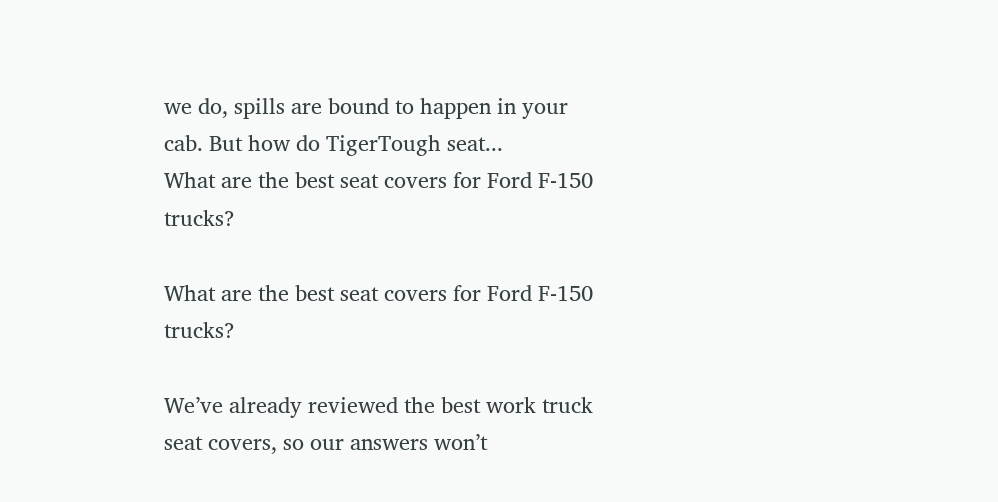we do, spills are bound to happen in your cab. But how do TigerTough seat...
What are the best seat covers for Ford F-150 trucks?

What are the best seat covers for Ford F-150 trucks?

We’ve already reviewed the best work truck seat covers, so our answers won’t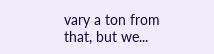vary a ton from that, but we...